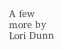A few more by Lori Dunn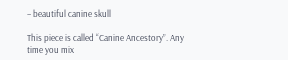– beautiful canine skull

This piece is called “Canine Ancestory”. Any time you mix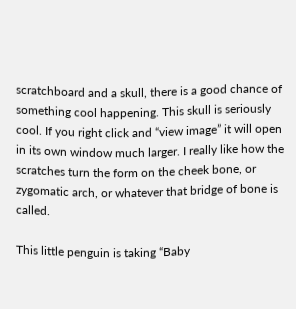scratchboard and a skull, there is a good chance of something cool happening. This skull is seriously cool. If you right click and “view image” it will open in its own window much larger. I really like how the scratches turn the form on the cheek bone, or zygomatic arch, or whatever that bridge of bone is called.

This little penguin is taking “Baby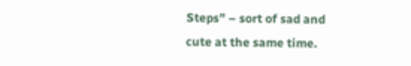Steps” – sort of sad and cute at the same time.